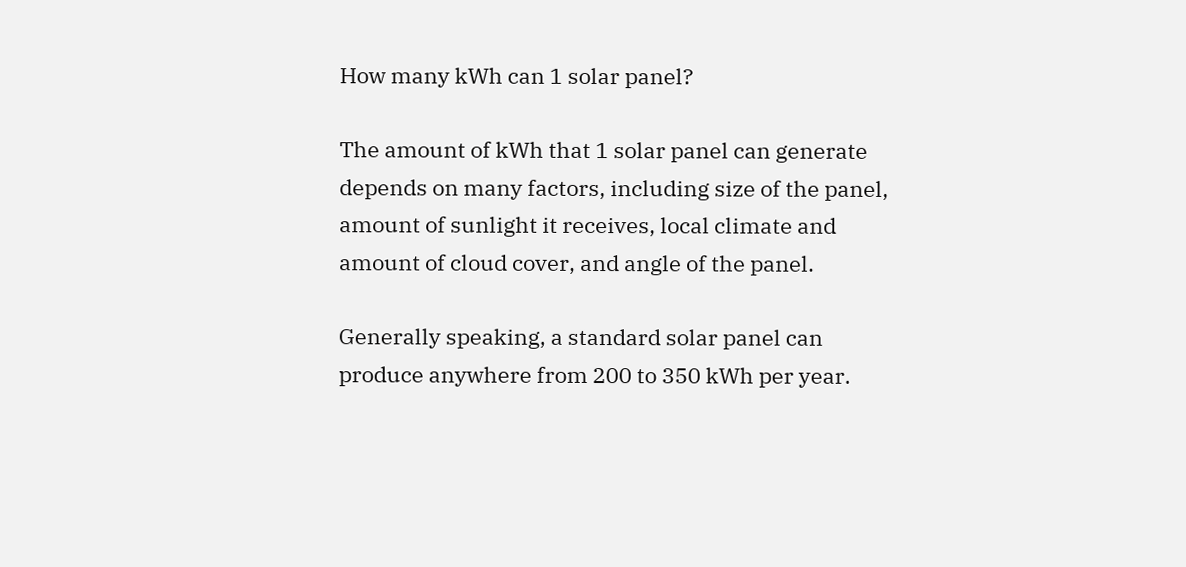How many kWh can 1 solar panel?

The amount of kWh that 1 solar panel can generate depends on many factors, including size of the panel, amount of sunlight it receives, local climate and amount of cloud cover, and angle of the panel.

Generally speaking, a standard solar panel can produce anywhere from 200 to 350 kWh per year.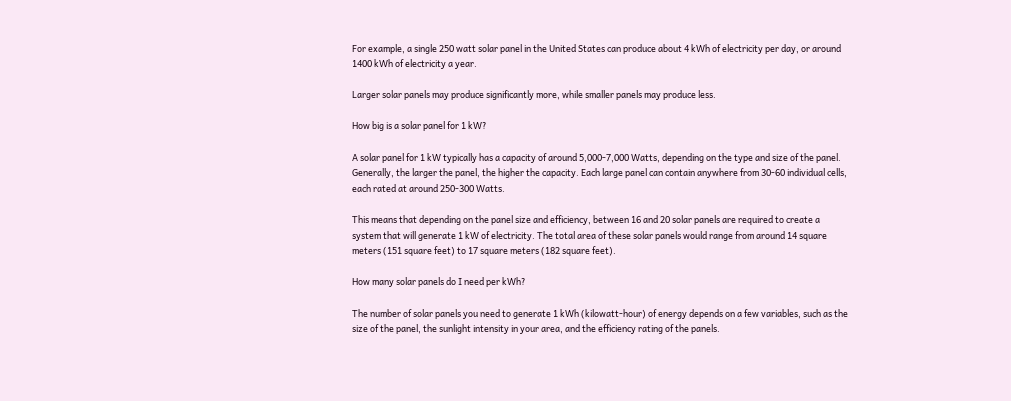For example, a single 250 watt solar panel in the United States can produce about 4 kWh of electricity per day, or around 1400 kWh of electricity a year.

Larger solar panels may produce significantly more, while smaller panels may produce less.

How big is a solar panel for 1 kW?

A solar panel for 1 kW typically has a capacity of around 5,000-7,000 Watts, depending on the type and size of the panel. Generally, the larger the panel, the higher the capacity. Each large panel can contain anywhere from 30-60 individual cells, each rated at around 250-300 Watts.

This means that depending on the panel size and efficiency, between 16 and 20 solar panels are required to create a system that will generate 1 kW of electricity. The total area of these solar panels would range from around 14 square meters (151 square feet) to 17 square meters (182 square feet).

How many solar panels do I need per kWh?

The number of solar panels you need to generate 1 kWh (kilowatt-hour) of energy depends on a few variables, such as the size of the panel, the sunlight intensity in your area, and the efficiency rating of the panels.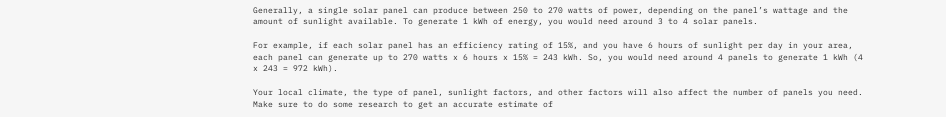Generally, a single solar panel can produce between 250 to 270 watts of power, depending on the panel’s wattage and the amount of sunlight available. To generate 1 kWh of energy, you would need around 3 to 4 solar panels.

For example, if each solar panel has an efficiency rating of 15%, and you have 6 hours of sunlight per day in your area, each panel can generate up to 270 watts x 6 hours x 15% = 243 kWh. So, you would need around 4 panels to generate 1 kWh (4 x 243 = 972 kWh).

Your local climate, the type of panel, sunlight factors, and other factors will also affect the number of panels you need. Make sure to do some research to get an accurate estimate of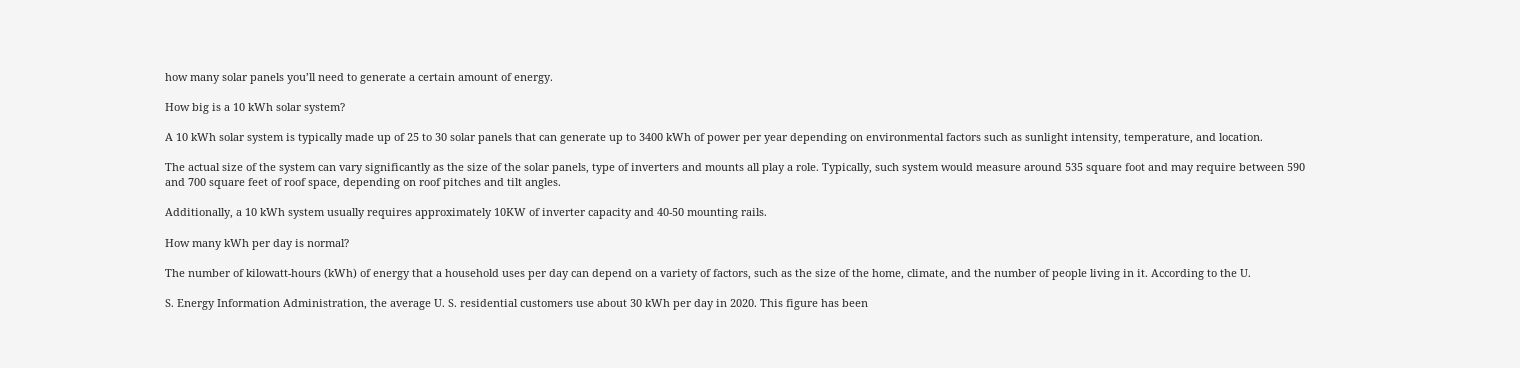how many solar panels you’ll need to generate a certain amount of energy.

How big is a 10 kWh solar system?

A 10 kWh solar system is typically made up of 25 to 30 solar panels that can generate up to 3400 kWh of power per year depending on environmental factors such as sunlight intensity, temperature, and location.

The actual size of the system can vary significantly as the size of the solar panels, type of inverters and mounts all play a role. Typically, such system would measure around 535 square foot and may require between 590 and 700 square feet of roof space, depending on roof pitches and tilt angles.

Additionally, a 10 kWh system usually requires approximately 10KW of inverter capacity and 40-50 mounting rails.

How many kWh per day is normal?

The number of kilowatt-hours (kWh) of energy that a household uses per day can depend on a variety of factors, such as the size of the home, climate, and the number of people living in it. According to the U.

S. Energy Information Administration, the average U. S. residential customers use about 30 kWh per day in 2020. This figure has been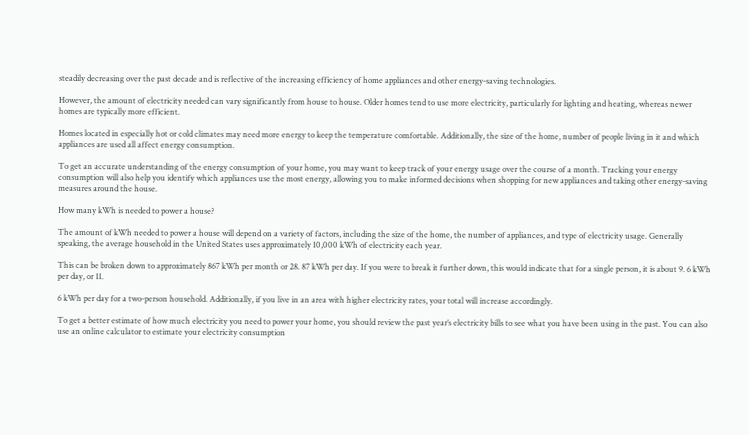steadily decreasing over the past decade and is reflective of the increasing efficiency of home appliances and other energy-saving technologies.

However, the amount of electricity needed can vary significantly from house to house. Older homes tend to use more electricity, particularly for lighting and heating, whereas newer homes are typically more efficient.

Homes located in especially hot or cold climates may need more energy to keep the temperature comfortable. Additionally, the size of the home, number of people living in it and which appliances are used all affect energy consumption.

To get an accurate understanding of the energy consumption of your home, you may want to keep track of your energy usage over the course of a month. Tracking your energy consumption will also help you identify which appliances use the most energy, allowing you to make informed decisions when shopping for new appliances and taking other energy-saving measures around the house.

How many kWh is needed to power a house?

The amount of kWh needed to power a house will depend on a variety of factors, including the size of the home, the number of appliances, and type of electricity usage. Generally speaking, the average household in the United States uses approximately 10,000 kWh of electricity each year.

This can be broken down to approximately 867 kWh per month or 28. 87 kWh per day. If you were to break it further down, this would indicate that for a single person, it is about 9. 6 kWh per day, or 11.

6 kWh per day for a two-person household. Additionally, if you live in an area with higher electricity rates, your total will increase accordingly.

To get a better estimate of how much electricity you need to power your home, you should review the past year’s electricity bills to see what you have been using in the past. You can also use an online calculator to estimate your electricity consumption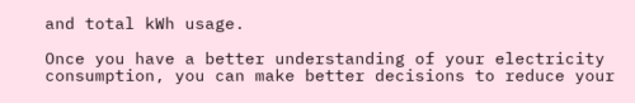and total kWh usage.

Once you have a better understanding of your electricity consumption, you can make better decisions to reduce your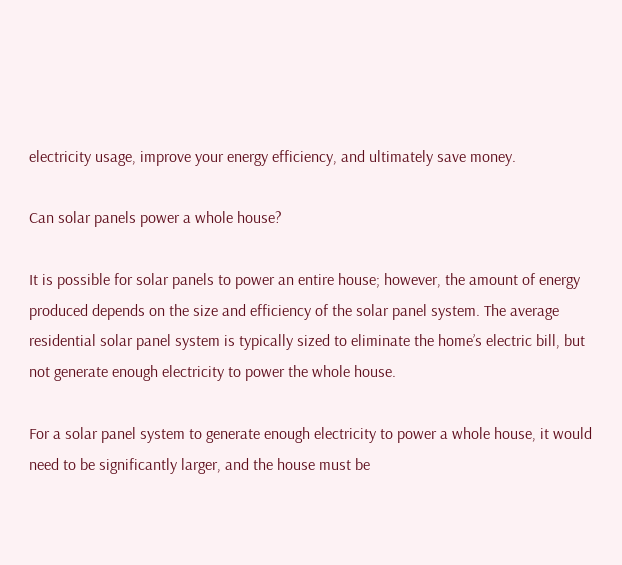electricity usage, improve your energy efficiency, and ultimately save money.

Can solar panels power a whole house?

It is possible for solar panels to power an entire house; however, the amount of energy produced depends on the size and efficiency of the solar panel system. The average residential solar panel system is typically sized to eliminate the home’s electric bill, but not generate enough electricity to power the whole house.

For a solar panel system to generate enough electricity to power a whole house, it would need to be significantly larger, and the house must be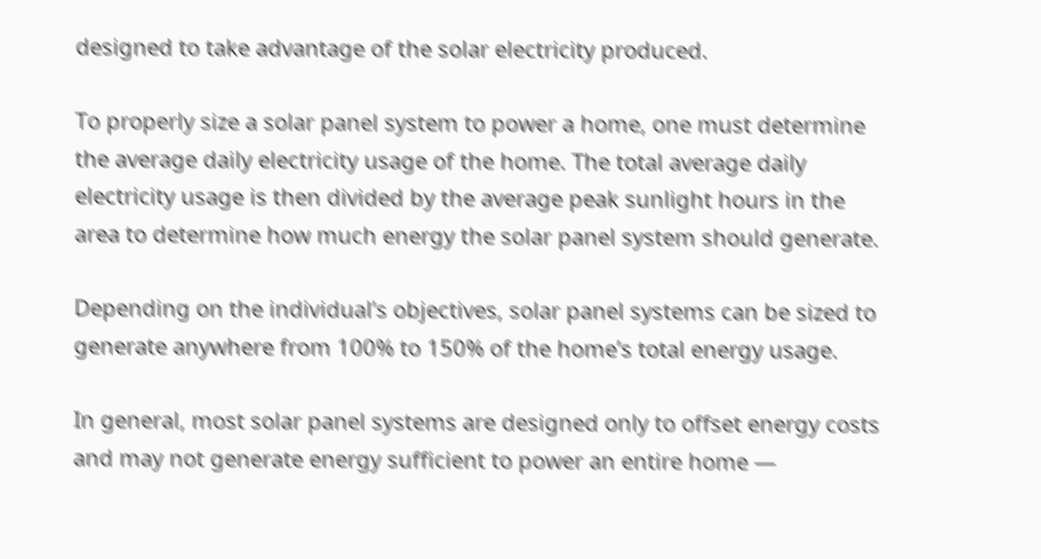designed to take advantage of the solar electricity produced.

To properly size a solar panel system to power a home, one must determine the average daily electricity usage of the home. The total average daily electricity usage is then divided by the average peak sunlight hours in the area to determine how much energy the solar panel system should generate.

Depending on the individual’s objectives, solar panel systems can be sized to generate anywhere from 100% to 150% of the home’s total energy usage.

In general, most solar panel systems are designed only to offset energy costs and may not generate energy sufficient to power an entire home —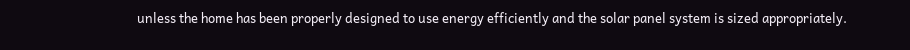unless the home has been properly designed to use energy efficiently and the solar panel system is sized appropriately.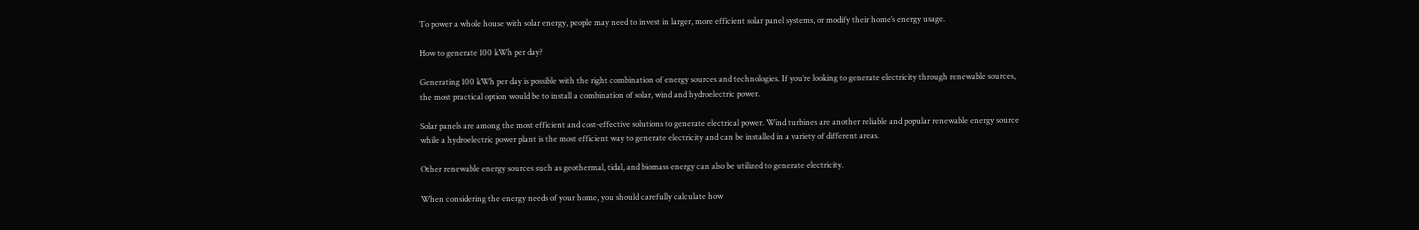To power a whole house with solar energy, people may need to invest in larger, more efficient solar panel systems, or modify their home’s energy usage.

How to generate 100 kWh per day?

Generating 100 kWh per day is possible with the right combination of energy sources and technologies. If you’re looking to generate electricity through renewable sources, the most practical option would be to install a combination of solar, wind and hydroelectric power.

Solar panels are among the most efficient and cost-effective solutions to generate electrical power. Wind turbines are another reliable and popular renewable energy source while a hydroelectric power plant is the most efficient way to generate electricity and can be installed in a variety of different areas.

Other renewable energy sources such as geothermal, tidal, and biomass energy can also be utilized to generate electricity.

When considering the energy needs of your home, you should carefully calculate how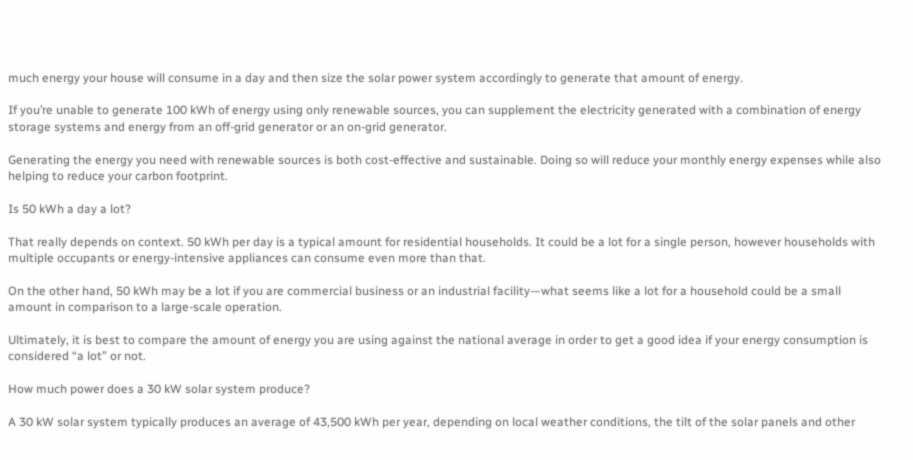much energy your house will consume in a day and then size the solar power system accordingly to generate that amount of energy.

If you’re unable to generate 100 kWh of energy using only renewable sources, you can supplement the electricity generated with a combination of energy storage systems and energy from an off-grid generator or an on-grid generator.

Generating the energy you need with renewable sources is both cost-effective and sustainable. Doing so will reduce your monthly energy expenses while also helping to reduce your carbon footprint.

Is 50 kWh a day a lot?

That really depends on context. 50 kWh per day is a typical amount for residential households. It could be a lot for a single person, however households with multiple occupants or energy-intensive appliances can consume even more than that.

On the other hand, 50 kWh may be a lot if you are commercial business or an industrial facility—what seems like a lot for a household could be a small amount in comparison to a large-scale operation.

Ultimately, it is best to compare the amount of energy you are using against the national average in order to get a good idea if your energy consumption is considered “a lot” or not.

How much power does a 30 kW solar system produce?

A 30 kW solar system typically produces an average of 43,500 kWh per year, depending on local weather conditions, the tilt of the solar panels and other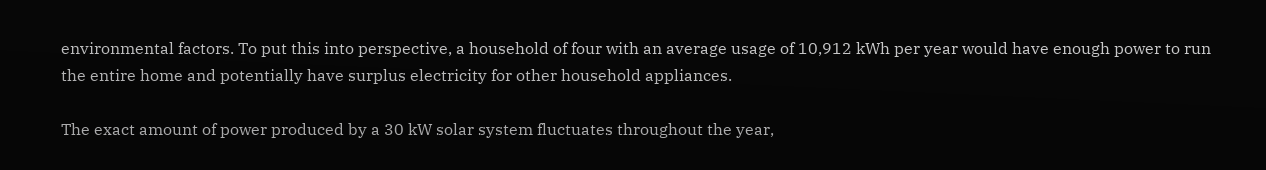environmental factors. To put this into perspective, a household of four with an average usage of 10,912 kWh per year would have enough power to run the entire home and potentially have surplus electricity for other household appliances.

The exact amount of power produced by a 30 kW solar system fluctuates throughout the year,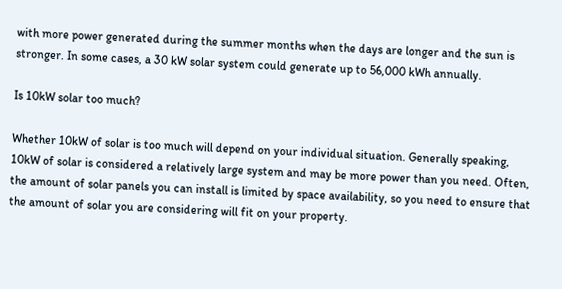with more power generated during the summer months when the days are longer and the sun is stronger. In some cases, a 30 kW solar system could generate up to 56,000 kWh annually.

Is 10kW solar too much?

Whether 10kW of solar is too much will depend on your individual situation. Generally speaking, 10kW of solar is considered a relatively large system and may be more power than you need. Often, the amount of solar panels you can install is limited by space availability, so you need to ensure that the amount of solar you are considering will fit on your property.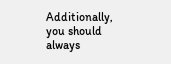Additionally, you should always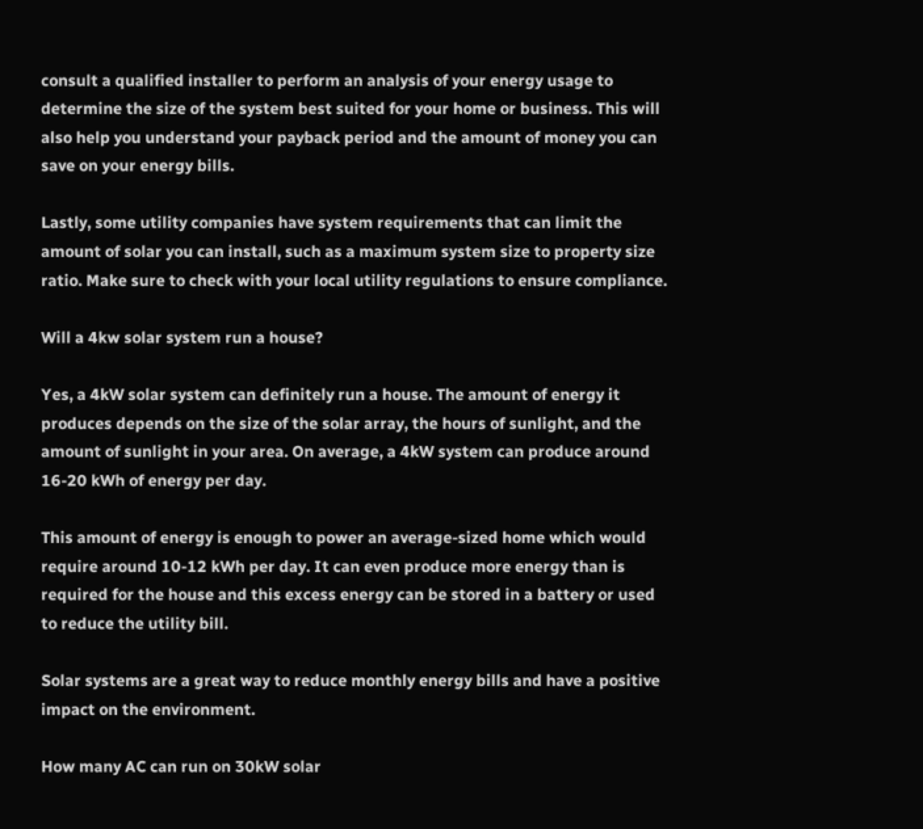consult a qualified installer to perform an analysis of your energy usage to determine the size of the system best suited for your home or business. This will also help you understand your payback period and the amount of money you can save on your energy bills.

Lastly, some utility companies have system requirements that can limit the amount of solar you can install, such as a maximum system size to property size ratio. Make sure to check with your local utility regulations to ensure compliance.

Will a 4kw solar system run a house?

Yes, a 4kW solar system can definitely run a house. The amount of energy it produces depends on the size of the solar array, the hours of sunlight, and the amount of sunlight in your area. On average, a 4kW system can produce around 16-20 kWh of energy per day.

This amount of energy is enough to power an average-sized home which would require around 10-12 kWh per day. It can even produce more energy than is required for the house and this excess energy can be stored in a battery or used to reduce the utility bill.

Solar systems are a great way to reduce monthly energy bills and have a positive impact on the environment.

How many AC can run on 30kW solar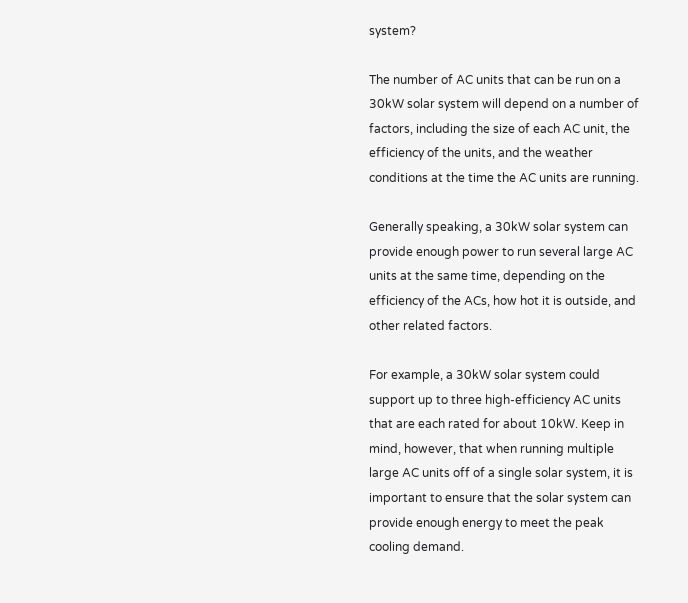system?

The number of AC units that can be run on a 30kW solar system will depend on a number of factors, including the size of each AC unit, the efficiency of the units, and the weather conditions at the time the AC units are running.

Generally speaking, a 30kW solar system can provide enough power to run several large AC units at the same time, depending on the efficiency of the ACs, how hot it is outside, and other related factors.

For example, a 30kW solar system could support up to three high-efficiency AC units that are each rated for about 10kW. Keep in mind, however, that when running multiple large AC units off of a single solar system, it is important to ensure that the solar system can provide enough energy to meet the peak cooling demand.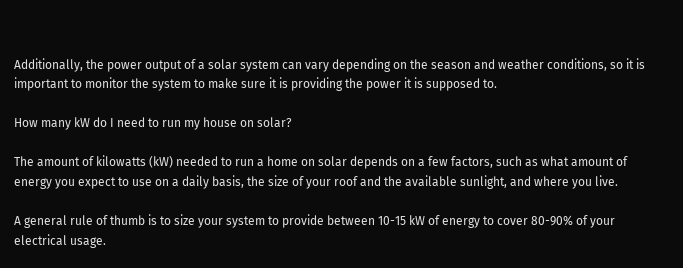Additionally, the power output of a solar system can vary depending on the season and weather conditions, so it is important to monitor the system to make sure it is providing the power it is supposed to.

How many kW do I need to run my house on solar?

The amount of kilowatts (kW) needed to run a home on solar depends on a few factors, such as what amount of energy you expect to use on a daily basis, the size of your roof and the available sunlight, and where you live.

A general rule of thumb is to size your system to provide between 10-15 kW of energy to cover 80-90% of your electrical usage.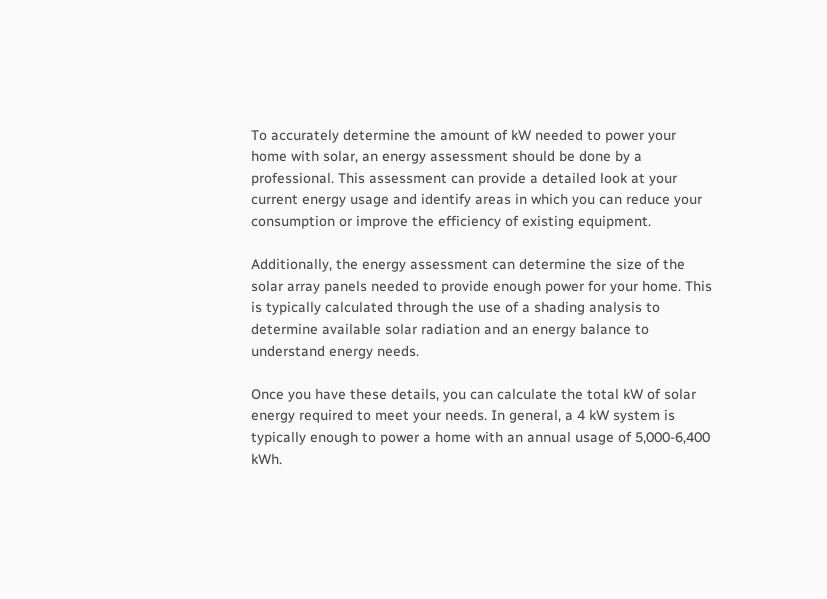To accurately determine the amount of kW needed to power your home with solar, an energy assessment should be done by a professional. This assessment can provide a detailed look at your current energy usage and identify areas in which you can reduce your consumption or improve the efficiency of existing equipment.

Additionally, the energy assessment can determine the size of the solar array panels needed to provide enough power for your home. This is typically calculated through the use of a shading analysis to determine available solar radiation and an energy balance to understand energy needs.

Once you have these details, you can calculate the total kW of solar energy required to meet your needs. In general, a 4 kW system is typically enough to power a home with an annual usage of 5,000-6,400 kWh.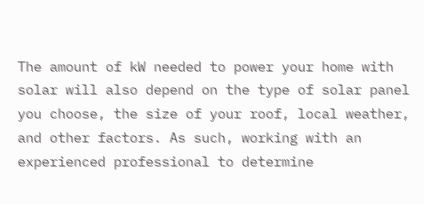The amount of kW needed to power your home with solar will also depend on the type of solar panel you choose, the size of your roof, local weather, and other factors. As such, working with an experienced professional to determine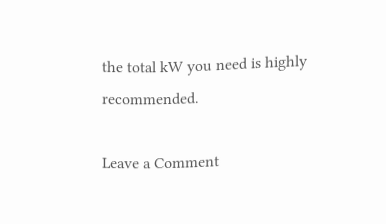the total kW you need is highly recommended.

Leave a Comment